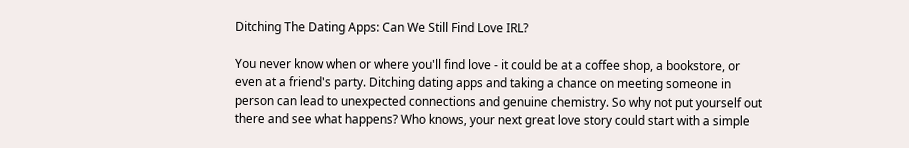Ditching The Dating Apps: Can We Still Find Love IRL?

You never know when or where you'll find love - it could be at a coffee shop, a bookstore, or even at a friend's party. Ditching dating apps and taking a chance on meeting someone in person can lead to unexpected connections and genuine chemistry. So why not put yourself out there and see what happens? Who knows, your next great love story could start with a simple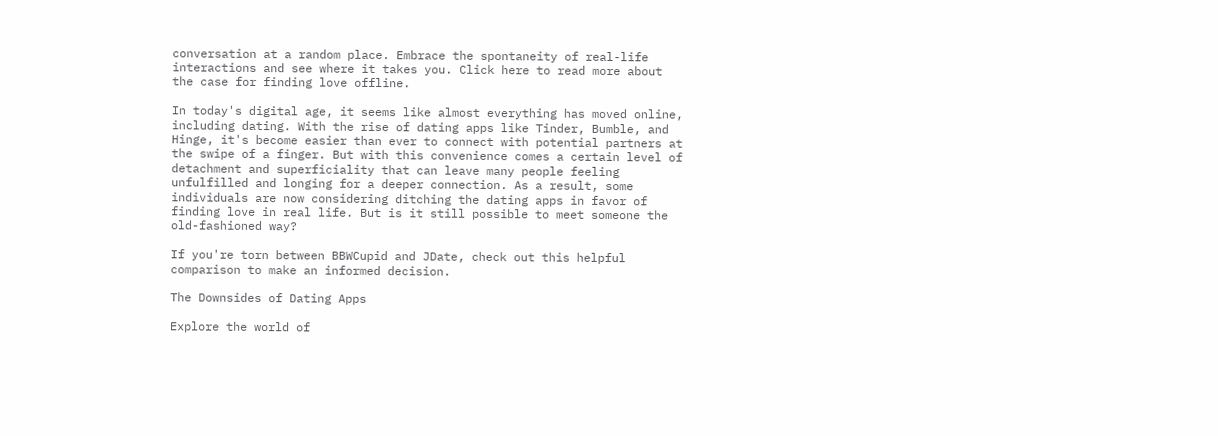conversation at a random place. Embrace the spontaneity of real-life interactions and see where it takes you. Click here to read more about the case for finding love offline.

In today's digital age, it seems like almost everything has moved online, including dating. With the rise of dating apps like Tinder, Bumble, and Hinge, it's become easier than ever to connect with potential partners at the swipe of a finger. But with this convenience comes a certain level of detachment and superficiality that can leave many people feeling unfulfilled and longing for a deeper connection. As a result, some individuals are now considering ditching the dating apps in favor of finding love in real life. But is it still possible to meet someone the old-fashioned way?

If you're torn between BBWCupid and JDate, check out this helpful comparison to make an informed decision.

The Downsides of Dating Apps

Explore the world of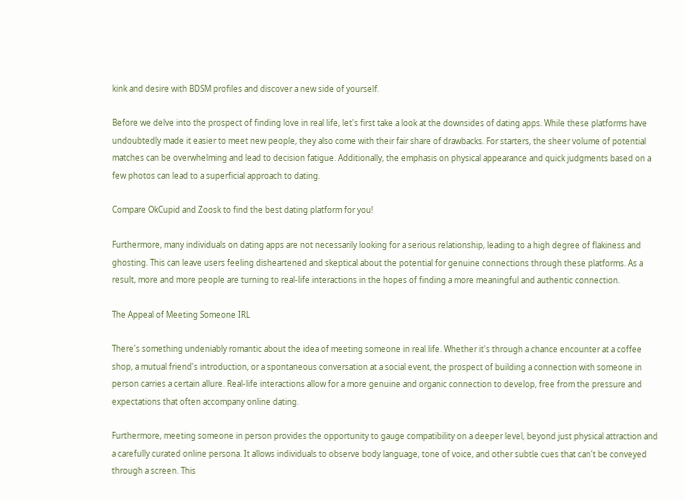kink and desire with BDSM profiles and discover a new side of yourself.

Before we delve into the prospect of finding love in real life, let's first take a look at the downsides of dating apps. While these platforms have undoubtedly made it easier to meet new people, they also come with their fair share of drawbacks. For starters, the sheer volume of potential matches can be overwhelming and lead to decision fatigue. Additionally, the emphasis on physical appearance and quick judgments based on a few photos can lead to a superficial approach to dating.

Compare OkCupid and Zoosk to find the best dating platform for you!

Furthermore, many individuals on dating apps are not necessarily looking for a serious relationship, leading to a high degree of flakiness and ghosting. This can leave users feeling disheartened and skeptical about the potential for genuine connections through these platforms. As a result, more and more people are turning to real-life interactions in the hopes of finding a more meaningful and authentic connection.

The Appeal of Meeting Someone IRL

There's something undeniably romantic about the idea of meeting someone in real life. Whether it's through a chance encounter at a coffee shop, a mutual friend's introduction, or a spontaneous conversation at a social event, the prospect of building a connection with someone in person carries a certain allure. Real-life interactions allow for a more genuine and organic connection to develop, free from the pressure and expectations that often accompany online dating.

Furthermore, meeting someone in person provides the opportunity to gauge compatibility on a deeper level, beyond just physical attraction and a carefully curated online persona. It allows individuals to observe body language, tone of voice, and other subtle cues that can't be conveyed through a screen. This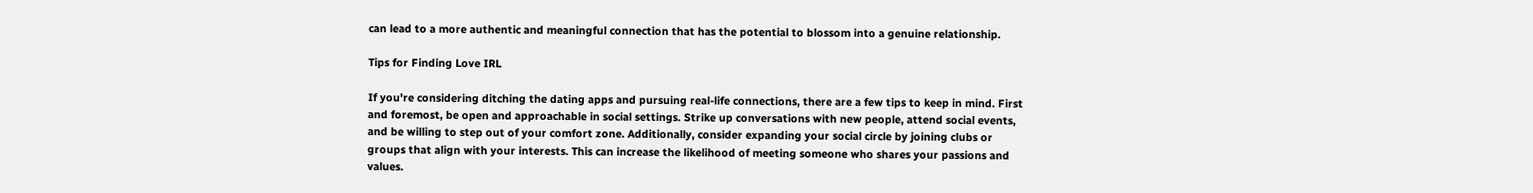can lead to a more authentic and meaningful connection that has the potential to blossom into a genuine relationship.

Tips for Finding Love IRL

If you're considering ditching the dating apps and pursuing real-life connections, there are a few tips to keep in mind. First and foremost, be open and approachable in social settings. Strike up conversations with new people, attend social events, and be willing to step out of your comfort zone. Additionally, consider expanding your social circle by joining clubs or groups that align with your interests. This can increase the likelihood of meeting someone who shares your passions and values.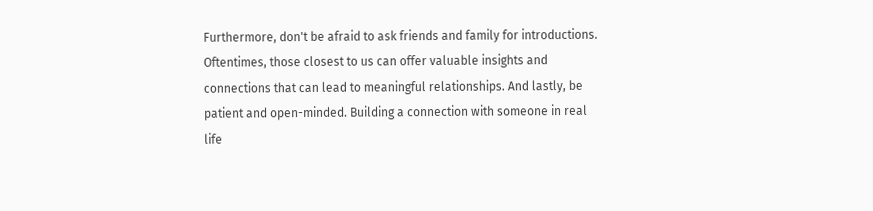Furthermore, don't be afraid to ask friends and family for introductions. Oftentimes, those closest to us can offer valuable insights and connections that can lead to meaningful relationships. And lastly, be patient and open-minded. Building a connection with someone in real life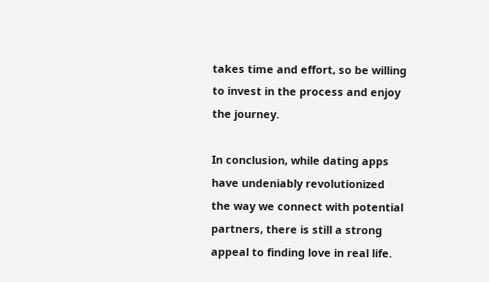takes time and effort, so be willing to invest in the process and enjoy the journey.

In conclusion, while dating apps have undeniably revolutionized the way we connect with potential partners, there is still a strong appeal to finding love in real life.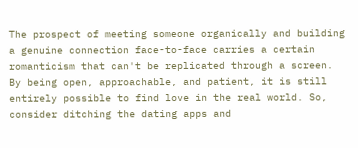The prospect of meeting someone organically and building a genuine connection face-to-face carries a certain romanticism that can't be replicated through a screen. By being open, approachable, and patient, it is still entirely possible to find love in the real world. So, consider ditching the dating apps and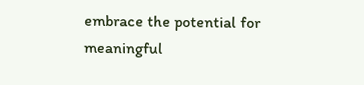embrace the potential for meaningful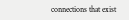connections that exist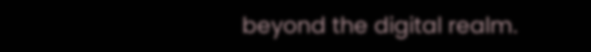beyond the digital realm.